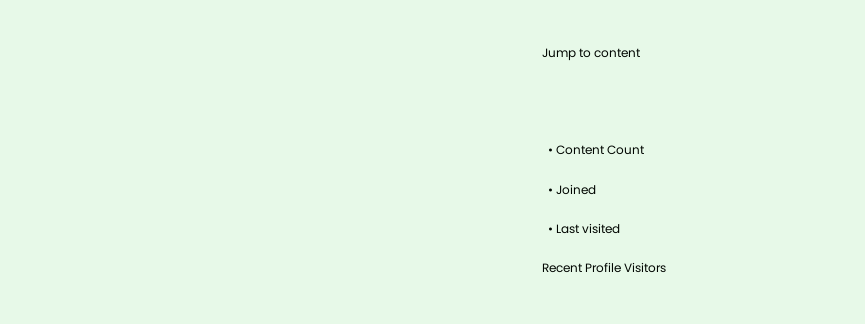Jump to content




  • Content Count

  • Joined

  • Last visited

Recent Profile Visitors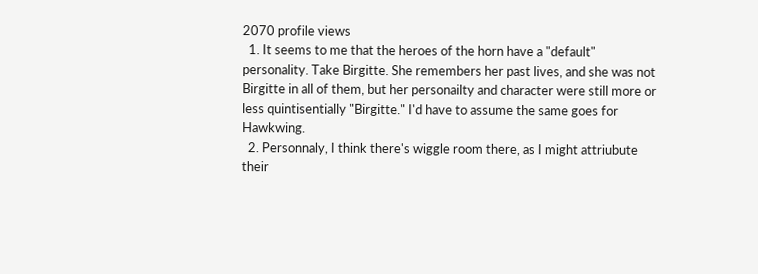2070 profile views
  1. It seems to me that the heroes of the horn have a "default" personality. Take Birgitte. She remembers her past lives, and she was not Birgitte in all of them, but her personailty and character were still more or less quintisentially "Birgitte." I'd have to assume the same goes for Hawkwing.
  2. Personnaly, I think there's wiggle room there, as I might attriubute their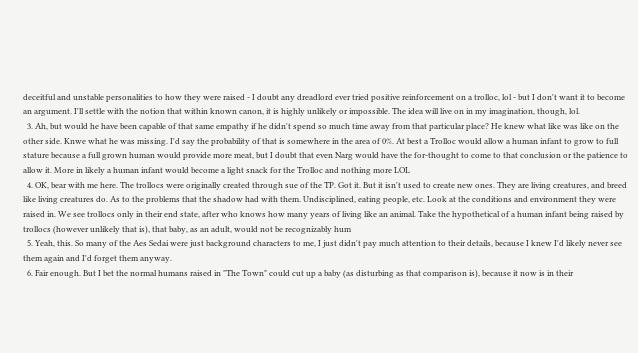deceitful and unstable personalities to how they were raised - I doubt any dreadlord ever tried positive reinforcement on a trolloc, lol - but I don't want it to become an argument. I'll settle with the notion that within known canon, it is highly unlikely or impossible. The idea will live on in my imagination, though, lol.
  3. Ah, but would he have been capable of that same empathy if he didn't spend so much time away from that particular place? He knew what like was like on the other side. Knwe what he was missing. I'd say the probability of that is somewhere in the area of 0%. At best a Trolloc would allow a human infant to grow to full stature because a full grown human would provide more meat, but I doubt that even Narg would have the for-thought to come to that conclusion or the patience to allow it. More in likely a human infant would become a light snack for the Trolloc and nothing more LOL
  4. OK, bear with me here. The trollocs were originally created through sue of the TP. Got it. But it isn't used to create new ones. They are living creatures, and breed like living creatures do. As to the problems that the shadow had with them. Undisciplined, eating people, etc. Look at the conditions and environment they were raised in. We see trollocs only in their end state, after who knows how many years of living like an animal. Take the hypothetical of a human infant being raised by trollocs (however unlikely that is), that baby, as an adult, would not be recognizably hum
  5. Yeah, this. So many of the Aes Sedai were just background characters to me, I just didn't pay much attention to their details, because I knew I'd likely never see them again and I'd forget them anyway.
  6. Fair enough. But I bet the normal humans raised in "The Town" could cut up a baby (as disturbing as that comparison is), because it now is in their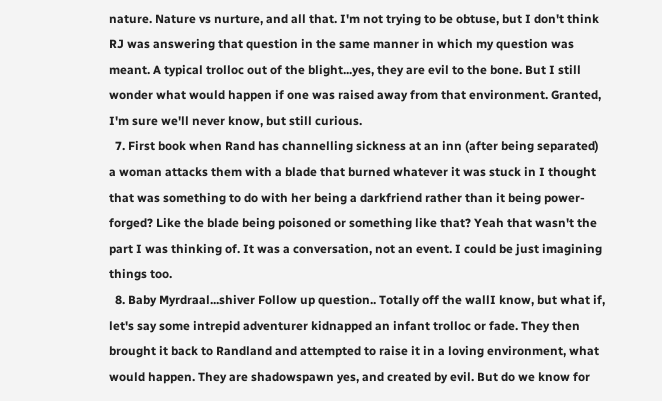nature. Nature vs nurture, and all that. I'm not trying to be obtuse, but I don't think RJ was answering that question in the same manner in which my question was meant. A typical trolloc out of the blight...yes, they are evil to the bone. But I still wonder what would happen if one was raised away from that environment. Granted, I'm sure we'll never know, but still curious.
  7. First book when Rand has channelling sickness at an inn (after being separated) a woman attacks them with a blade that burned whatever it was stuck in I thought that was something to do with her being a darkfriend rather than it being power-forged? Like the blade being poisoned or something like that? Yeah that wasn't the part I was thinking of. It was a conversation, not an event. I could be just imagining things too.
  8. Baby Myrdraal...shiver Follow up question.. Totally off the wallI know, but what if, let's say some intrepid adventurer kidnapped an infant trolloc or fade. They then brought it back to Randland and attempted to raise it in a loving environment, what would happen. They are shadowspawn yes, and created by evil. But do we know for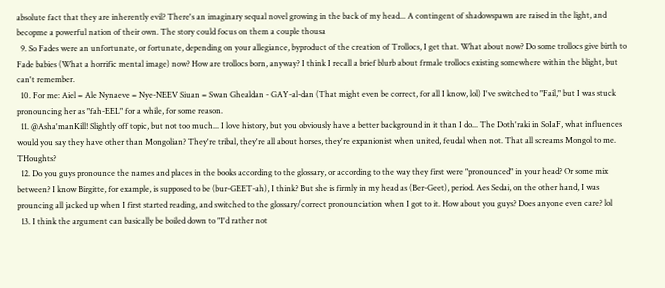absolute fact that they are inherently evil? There's an imaginary sequal novel growing in the back of my head... A contingent of shadowspawn are raised in the light, and becopme a powerful nation of their own. The story could focus on them a couple thousa
  9. So Fades were an unfortunate, or fortunate, depending on your allegiance, byproduct of the creation of Trollocs, I get that. What about now? Do some trollocs give birth to Fade babies (What a horrific mental image) now? How are trollocs born, anyway? I think I recall a brief blurb about frmale trollocs existing somewhere within the blight, but can't remember.
  10. For me: Aiel = Ale Nynaeve = Nye-NEEV Siuan = Swan Ghealdan - GAY-al-dan (That might even be correct, for all I know, lol) I've switched to "Fail," but I was stuck pronouncing her as "fah-EEL" for a while, for some reason.
  11. @Asha'manKill! Slightly off topic, but not too much... I love history, but you obviously have a better background in it than I do... The Doth'raki in SoIaF, what influences would you say they have other than Mongolian? They're tribal, they're all about horses, they're expanionist when united, feudal when not. That all screams Mongol to me. THoughts?
  12. Do you guys pronounce the names and places in the books according to the glossary, or according to the way they first were "pronounced" in your head? Or some mix between? I know Birgitte, for example, is supposed to be (bur-GEET-ah), I think? But she is firmly in my head as (Ber-Geet), period. Aes Sedai, on the other hand, I was prouncing all jacked up when I first started reading, and switched to the glossary/correct pronounciation when I got to it. How about you guys? Does anyone even care? lol
  13. I think the argument can basically be boiled down to "I'd rather not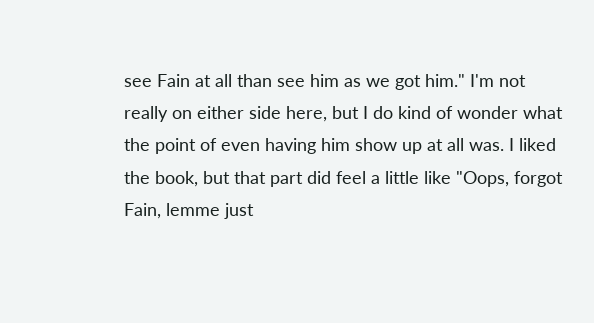see Fain at all than see him as we got him." I'm not really on either side here, but I do kind of wonder what the point of even having him show up at all was. I liked the book, but that part did feel a little like "Oops, forgot Fain, lemme just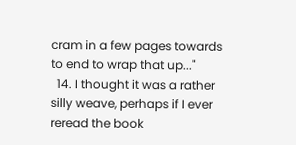cram in a few pages towards to end to wrap that up..."
  14. I thought it was a rather silly weave, perhaps if I ever reread the book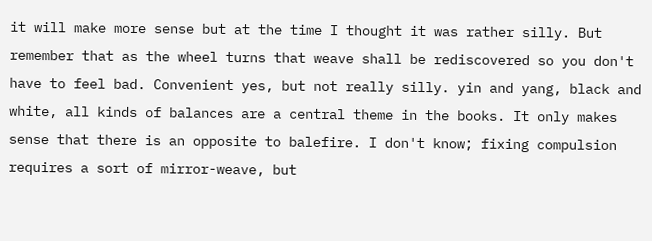it will make more sense but at the time I thought it was rather silly. But remember that as the wheel turns that weave shall be rediscovered so you don't have to feel bad. Convenient yes, but not really silly. yin and yang, black and white, all kinds of balances are a central theme in the books. It only makes sense that there is an opposite to balefire. I don't know; fixing compulsion requires a sort of mirror-weave, but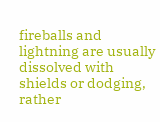fireballs and lightning are usually dissolved with shields or dodging, rather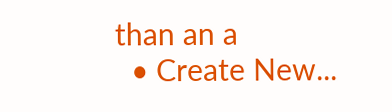than an a
  • Create New...